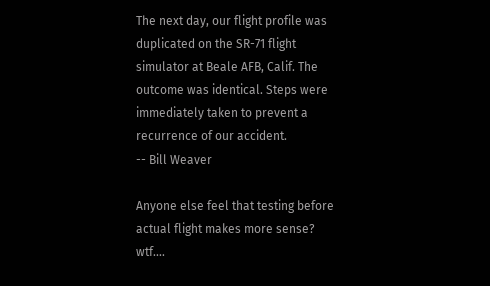The next day, our flight profile was duplicated on the SR-71 flight simulator at Beale AFB, Calif. The outcome was identical. Steps were immediately taken to prevent a recurrence of our accident.
-- Bill Weaver

Anyone else feel that testing before actual flight makes more sense? wtf....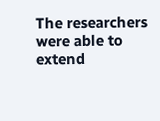The researchers were able to extend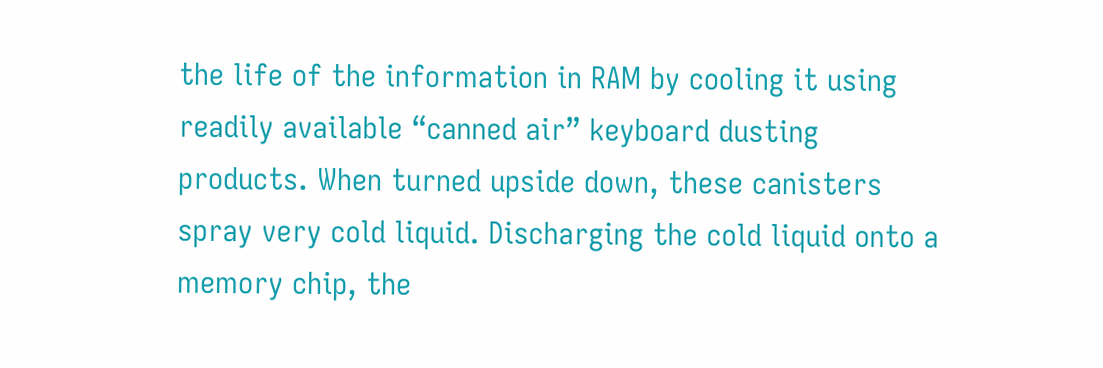the life of the information in RAM by cooling it using readily available “canned air” keyboard dusting products. When turned upside down, these canisters spray very cold liquid. Discharging the cold liquid onto a memory chip, the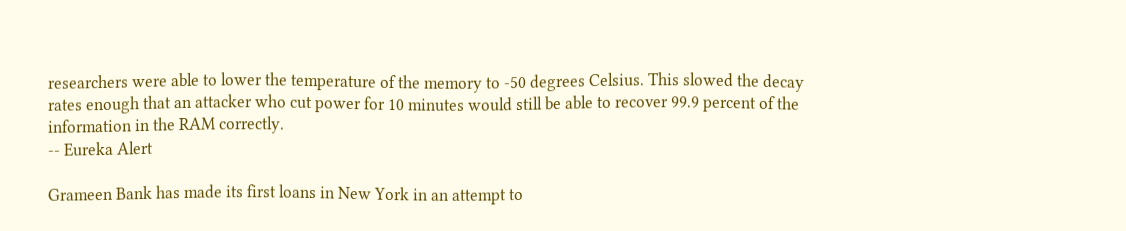researchers were able to lower the temperature of the memory to -50 degrees Celsius. This slowed the decay rates enough that an attacker who cut power for 10 minutes would still be able to recover 99.9 percent of the information in the RAM correctly.
-- Eureka Alert

Grameen Bank has made its first loans in New York in an attempt to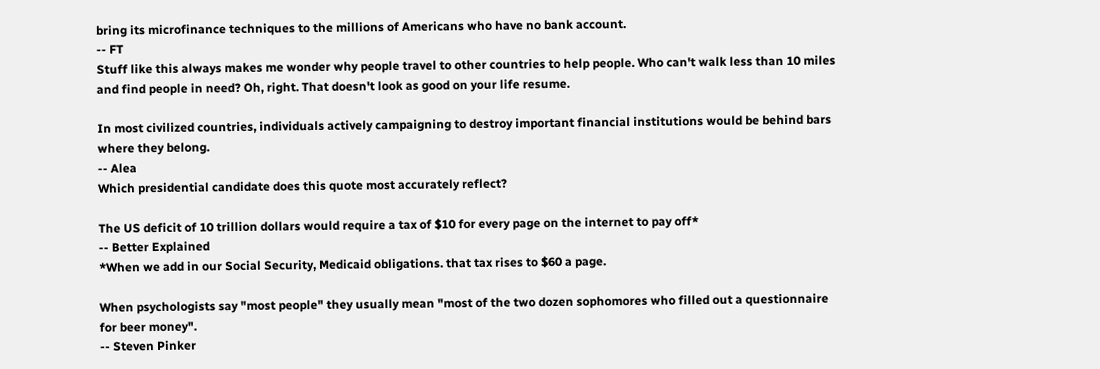bring its microfinance techniques to the millions of Americans who have no bank account.
-- FT
Stuff like this always makes me wonder why people travel to other countries to help people. Who can't walk less than 10 miles and find people in need? Oh, right. That doesn't look as good on your life resume.

In most civilized countries, individuals actively campaigning to destroy important financial institutions would be behind bars where they belong.
-- Alea
Which presidential candidate does this quote most accurately reflect?

The US deficit of 10 trillion dollars would require a tax of $10 for every page on the internet to pay off*
-- Better Explained
*When we add in our Social Security, Medicaid obligations. that tax rises to $60 a page.

When psychologists say "most people" they usually mean "most of the two dozen sophomores who filled out a questionnaire for beer money".
-- Steven Pinker